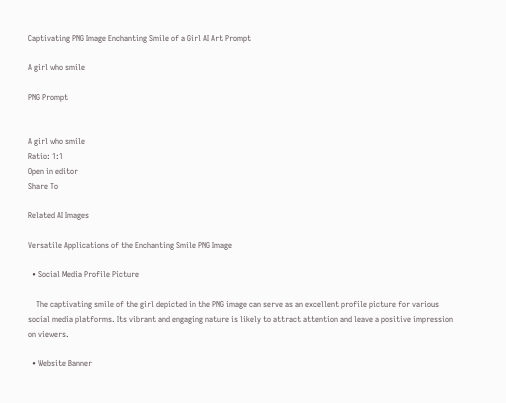Captivating PNG Image Enchanting Smile of a Girl AI Art Prompt

A girl who smile

PNG Prompt


A girl who smile
Ratio: 1:1
Open in editor
Share To

Related AI Images

Versatile Applications of the Enchanting Smile PNG Image

  • Social Media Profile Picture

    The captivating smile of the girl depicted in the PNG image can serve as an excellent profile picture for various social media platforms. Its vibrant and engaging nature is likely to attract attention and leave a positive impression on viewers.

  • Website Banner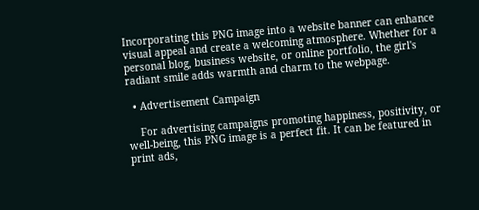Incorporating this PNG image into a website banner can enhance visual appeal and create a welcoming atmosphere. Whether for a personal blog, business website, or online portfolio, the girl's radiant smile adds warmth and charm to the webpage.

  • Advertisement Campaign

    For advertising campaigns promoting happiness, positivity, or well-being, this PNG image is a perfect fit. It can be featured in print ads,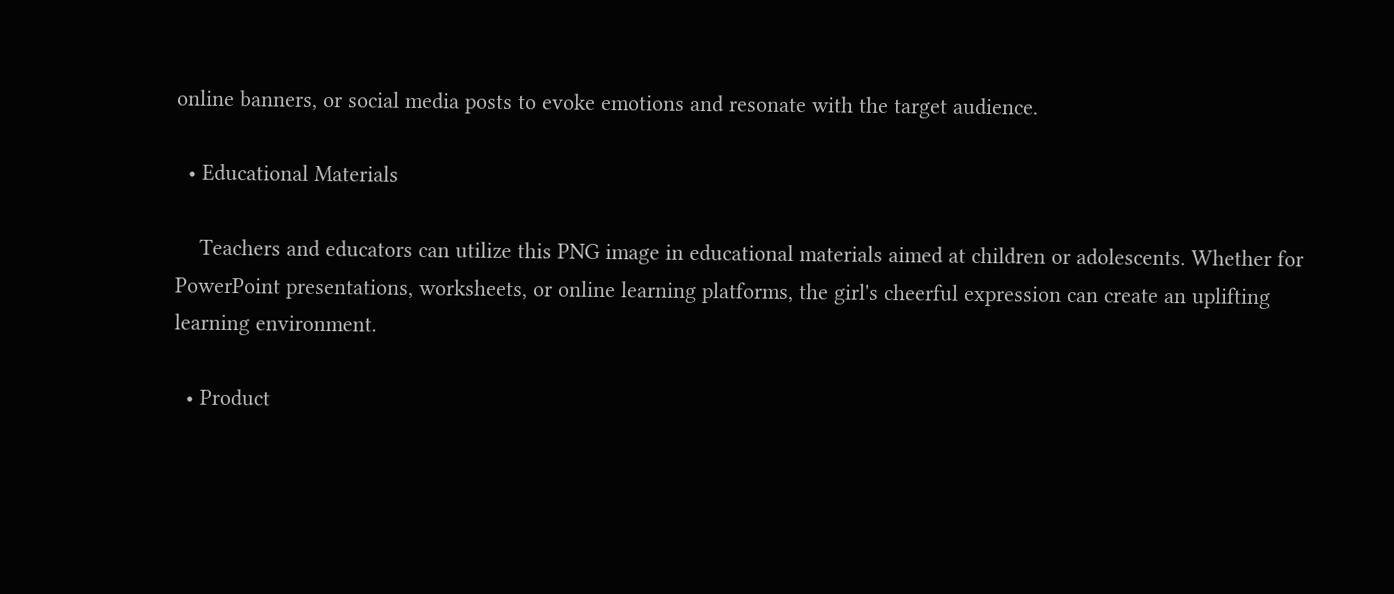online banners, or social media posts to evoke emotions and resonate with the target audience.

  • Educational Materials

    Teachers and educators can utilize this PNG image in educational materials aimed at children or adolescents. Whether for PowerPoint presentations, worksheets, or online learning platforms, the girl's cheerful expression can create an uplifting learning environment.

  • Product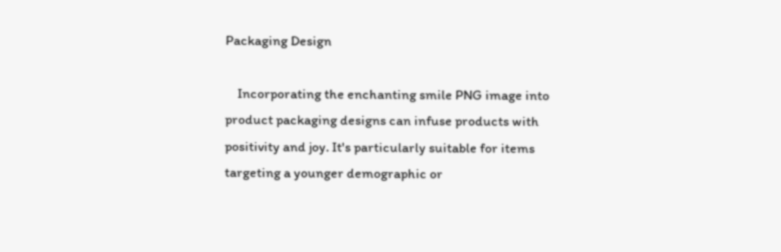Packaging Design

    Incorporating the enchanting smile PNG image into product packaging designs can infuse products with positivity and joy. It's particularly suitable for items targeting a younger demographic or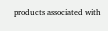products associated with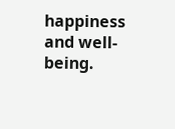happiness and well-being.